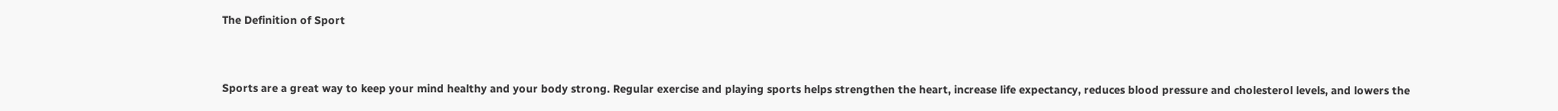The Definition of Sport


Sports are a great way to keep your mind healthy and your body strong. Regular exercise and playing sports helps strengthen the heart, increase life expectancy, reduces blood pressure and cholesterol levels, and lowers the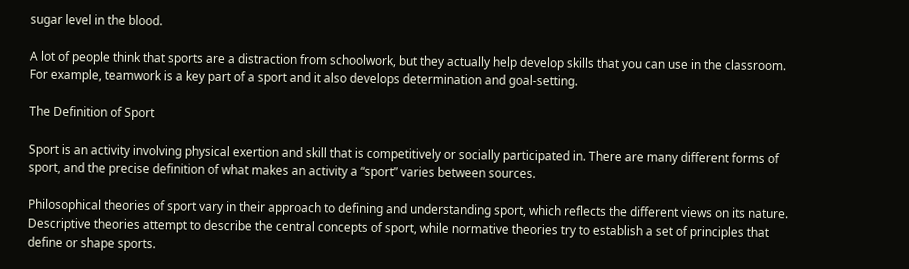sugar level in the blood.

A lot of people think that sports are a distraction from schoolwork, but they actually help develop skills that you can use in the classroom. For example, teamwork is a key part of a sport and it also develops determination and goal-setting.

The Definition of Sport

Sport is an activity involving physical exertion and skill that is competitively or socially participated in. There are many different forms of sport, and the precise definition of what makes an activity a “sport” varies between sources.

Philosophical theories of sport vary in their approach to defining and understanding sport, which reflects the different views on its nature. Descriptive theories attempt to describe the central concepts of sport, while normative theories try to establish a set of principles that define or shape sports.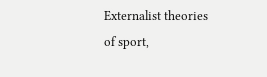Externalist theories of sport,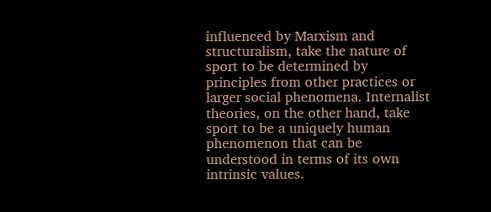influenced by Marxism and structuralism, take the nature of sport to be determined by principles from other practices or larger social phenomena. Internalist theories, on the other hand, take sport to be a uniquely human phenomenon that can be understood in terms of its own intrinsic values.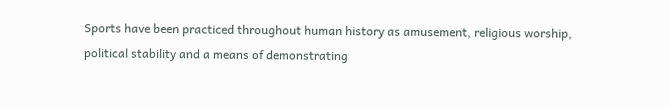Sports have been practiced throughout human history as amusement, religious worship, political stability and a means of demonstrating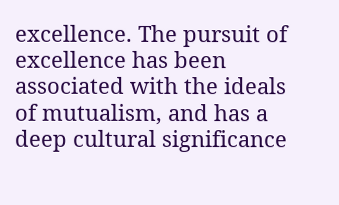excellence. The pursuit of excellence has been associated with the ideals of mutualism, and has a deep cultural significance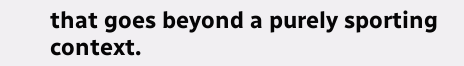that goes beyond a purely sporting context.